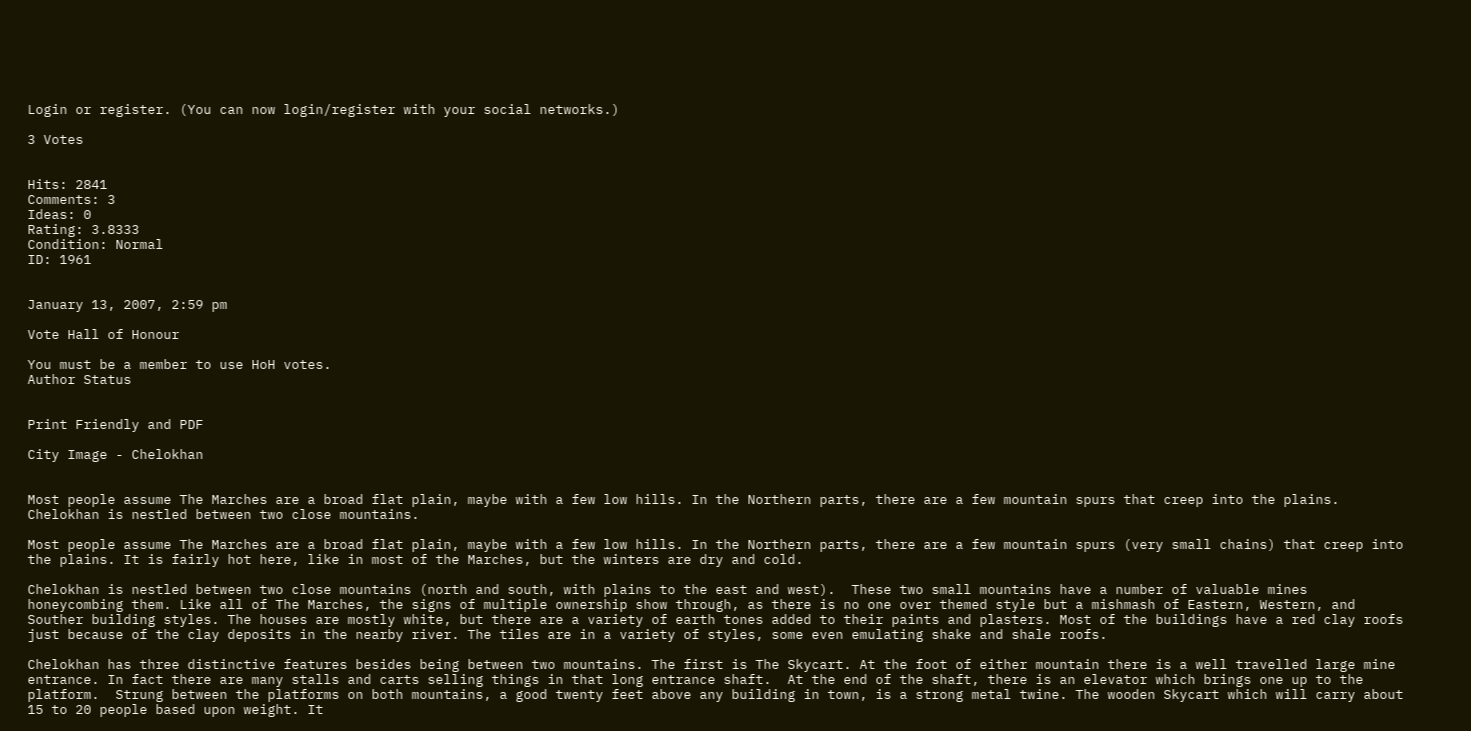Login or register. (You can now login/register with your social networks.)

3 Votes


Hits: 2841
Comments: 3
Ideas: 0
Rating: 3.8333
Condition: Normal
ID: 1961


January 13, 2007, 2:59 pm

Vote Hall of Honour

You must be a member to use HoH votes.
Author Status


Print Friendly and PDF

City Image - Chelokhan


Most people assume The Marches are a broad flat plain, maybe with a few low hills. In the Northern parts, there are a few mountain spurs that creep into the plains. Chelokhan is nestled between two close mountains.

Most people assume The Marches are a broad flat plain, maybe with a few low hills. In the Northern parts, there are a few mountain spurs (very small chains) that creep into the plains. It is fairly hot here, like in most of the Marches, but the winters are dry and cold.

Chelokhan is nestled between two close mountains (north and south, with plains to the east and west).  These two small mountains have a number of valuable mines honeycombing them. Like all of The Marches, the signs of multiple ownership show through, as there is no one over themed style but a mishmash of Eastern, Western, and Souther building styles. The houses are mostly white, but there are a variety of earth tones added to their paints and plasters. Most of the buildings have a red clay roofs just because of the clay deposits in the nearby river. The tiles are in a variety of styles, some even emulating shake and shale roofs.

Chelokhan has three distinctive features besides being between two mountains. The first is The Skycart. At the foot of either mountain there is a well travelled large mine entrance. In fact there are many stalls and carts selling things in that long entrance shaft.  At the end of the shaft, there is an elevator which brings one up to the platform.  Strung between the platforms on both mountains, a good twenty feet above any building in town, is a strong metal twine. The wooden Skycart which will carry about 15 to 20 people based upon weight. It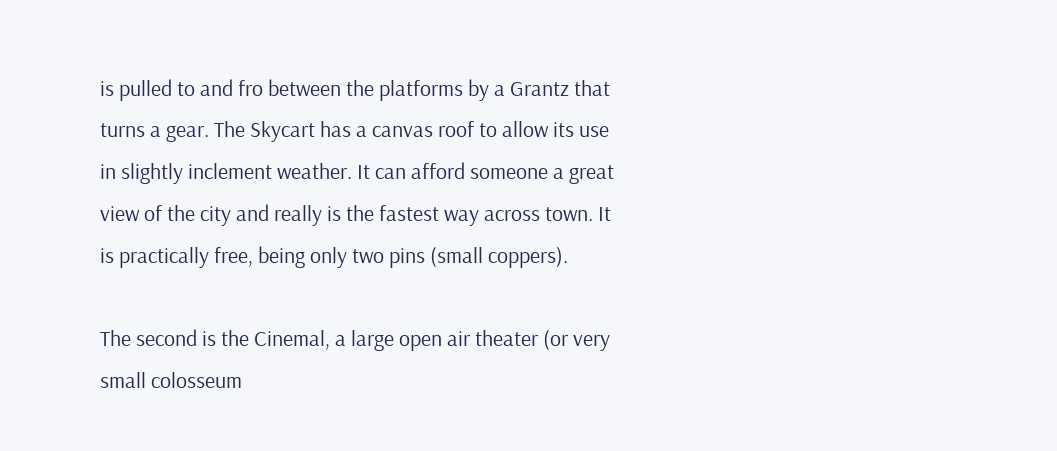is pulled to and fro between the platforms by a Grantz that turns a gear. The Skycart has a canvas roof to allow its use in slightly inclement weather. It can afford someone a great view of the city and really is the fastest way across town. It is practically free, being only two pins (small coppers).

The second is the Cinemal, a large open air theater (or very small colosseum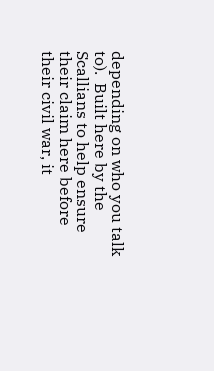depending on who you talk to).  Built here by the Scallians to help ensure their claim here before their civil war, it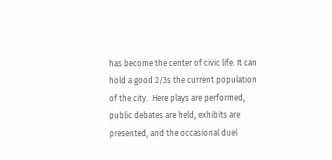has become the center of civic life. It can hold a good 2/3s the current population of the city.  Here plays are performed, public debates are held, exhibits are presented, and the occasional duel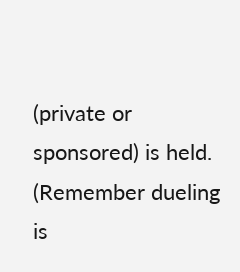(private or sponsored) is held. (Remember dueling is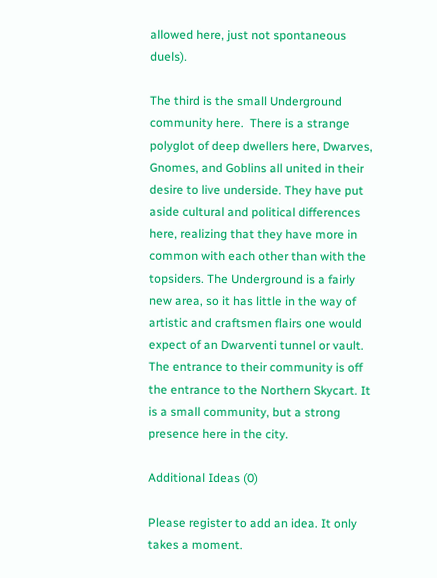allowed here, just not spontaneous duels).

The third is the small Underground community here.  There is a strange polyglot of deep dwellers here, Dwarves, Gnomes, and Goblins all united in their desire to live underside. They have put aside cultural and political differences here, realizing that they have more in common with each other than with the topsiders. The Underground is a fairly new area, so it has little in the way of artistic and craftsmen flairs one would expect of an Dwarventi tunnel or vault.  The entrance to their community is off the entrance to the Northern Skycart. It is a small community, but a strong presence here in the city.

Additional Ideas (0)

Please register to add an idea. It only takes a moment.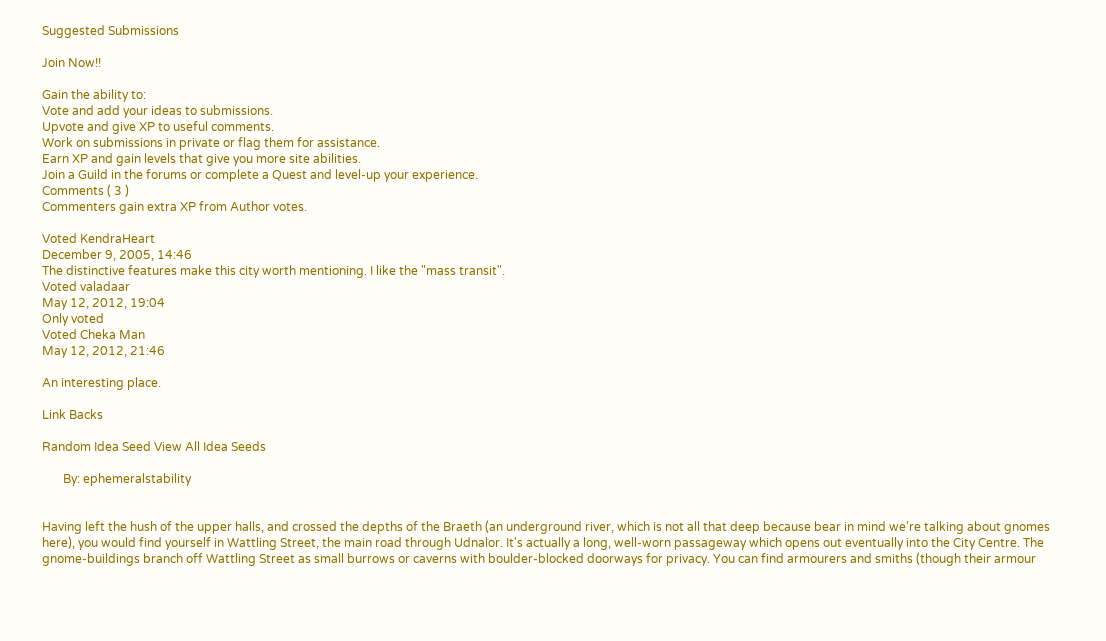Suggested Submissions

Join Now!!

Gain the ability to:
Vote and add your ideas to submissions.
Upvote and give XP to useful comments.
Work on submissions in private or flag them for assistance.
Earn XP and gain levels that give you more site abilities.
Join a Guild in the forums or complete a Quest and level-up your experience.
Comments ( 3 )
Commenters gain extra XP from Author votes.

Voted KendraHeart
December 9, 2005, 14:46
The distinctive features make this city worth mentioning. I like the "mass transit".
Voted valadaar
May 12, 2012, 19:04
Only voted
Voted Cheka Man
May 12, 2012, 21:46

An interesting place.

Link Backs

Random Idea Seed View All Idea Seeds

       By: ephemeralstability


Having left the hush of the upper halls, and crossed the depths of the Braeth (an underground river, which is not all that deep because bear in mind we're talking about gnomes here), you would find yourself in Wattling Street, the main road through Udnalor. It's actually a long, well-worn passageway which opens out eventually into the City Centre. The gnome-buildings branch off Wattling Street as small burrows or caverns with boulder-blocked doorways for privacy. You can find armourers and smiths (though their armour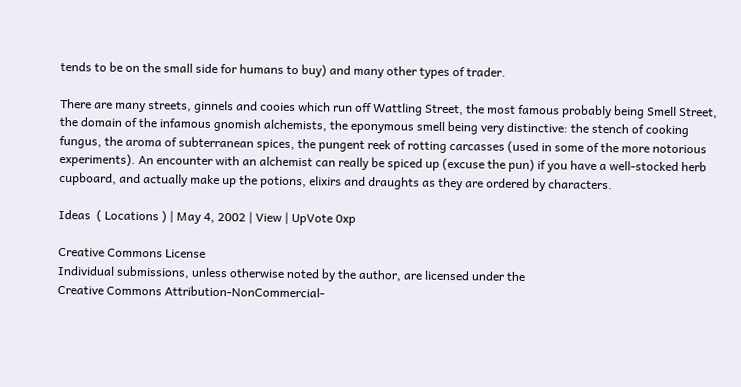tends to be on the small side for humans to buy) and many other types of trader.

There are many streets, ginnels and cooies which run off Wattling Street, the most famous probably being Smell Street, the domain of the infamous gnomish alchemists, the eponymous smell being very distinctive: the stench of cooking fungus, the aroma of subterranean spices, the pungent reek of rotting carcasses (used in some of the more notorious experiments). An encounter with an alchemist can really be spiced up (excuse the pun) if you have a well-stocked herb cupboard, and actually make up the potions, elixirs and draughts as they are ordered by characters.

Ideas  ( Locations ) | May 4, 2002 | View | UpVote 0xp

Creative Commons License
Individual submissions, unless otherwise noted by the author, are licensed under the
Creative Commons Attribution-NonCommercial-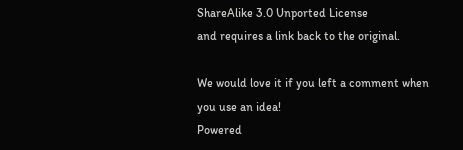ShareAlike 3.0 Unported License
and requires a link back to the original.

We would love it if you left a comment when you use an idea!
Powered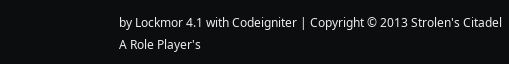by Lockmor 4.1 with Codeigniter | Copyright © 2013 Strolen's Citadel
A Role Player's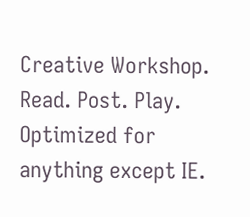Creative Workshop.
Read. Post. Play.
Optimized for anything except IE.